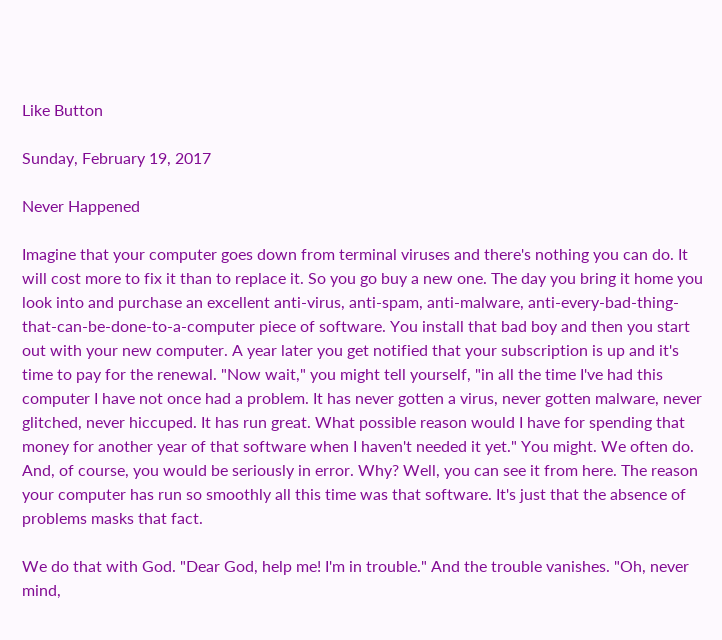Like Button

Sunday, February 19, 2017

Never Happened

Imagine that your computer goes down from terminal viruses and there's nothing you can do. It will cost more to fix it than to replace it. So you go buy a new one. The day you bring it home you look into and purchase an excellent anti-virus, anti-spam, anti-malware, anti-every-bad-thing-that-can-be-done-to-a-computer piece of software. You install that bad boy and then you start out with your new computer. A year later you get notified that your subscription is up and it's time to pay for the renewal. "Now wait," you might tell yourself, "in all the time I've had this computer I have not once had a problem. It has never gotten a virus, never gotten malware, never glitched, never hiccuped. It has run great. What possible reason would I have for spending that money for another year of that software when I haven't needed it yet." You might. We often do. And, of course, you would be seriously in error. Why? Well, you can see it from here. The reason your computer has run so smoothly all this time was that software. It's just that the absence of problems masks that fact.

We do that with God. "Dear God, help me! I'm in trouble." And the trouble vanishes. "Oh, never mind,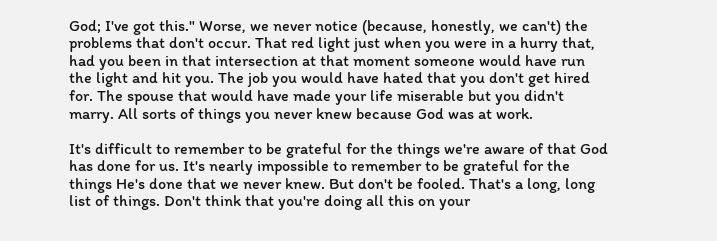God; I've got this." Worse, we never notice (because, honestly, we can't) the problems that don't occur. That red light just when you were in a hurry that, had you been in that intersection at that moment someone would have run the light and hit you. The job you would have hated that you don't get hired for. The spouse that would have made your life miserable but you didn't marry. All sorts of things you never knew because God was at work.

It's difficult to remember to be grateful for the things we're aware of that God has done for us. It's nearly impossible to remember to be grateful for the things He's done that we never knew. But don't be fooled. That's a long, long list of things. Don't think that you're doing all this on your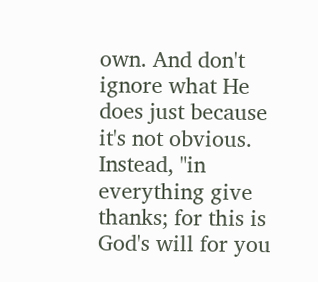own. And don't ignore what He does just because it's not obvious. Instead, "in everything give thanks; for this is God's will for you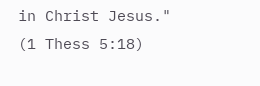in Christ Jesus." (1 Thess 5:18)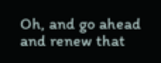Oh, and go ahead and renew that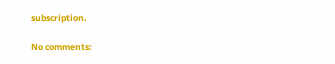subscription.

No comments: